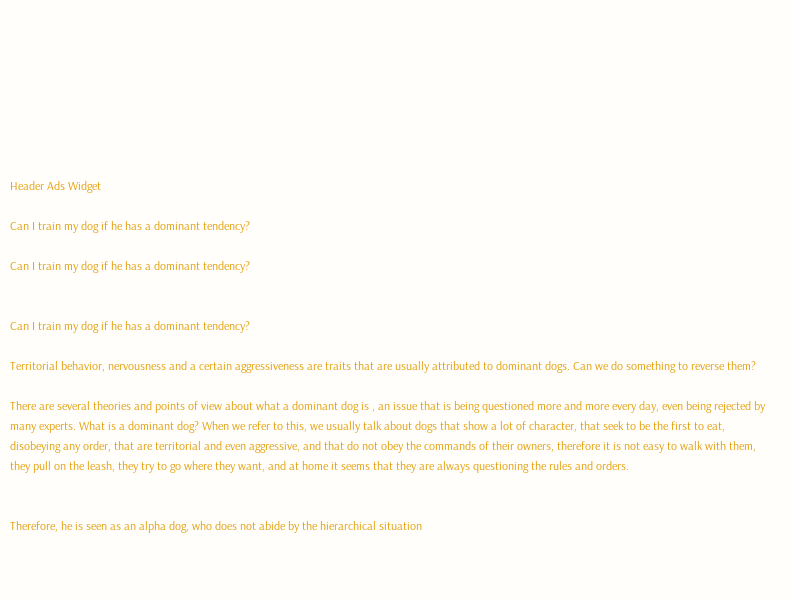Header Ads Widget

Can I train my dog if he has a dominant tendency?

Can I train my dog if he has a dominant tendency?


Can I train my dog if he has a dominant tendency?

Territorial behavior, nervousness and a certain aggressiveness are traits that are usually attributed to dominant dogs. Can we do something to reverse them?

There are several theories and points of view about what a dominant dog is , an issue that is being questioned more and more every day, even being rejected by many experts. What is a dominant dog? When we refer to this, we usually talk about dogs that show a lot of character, that seek to be the first to eat, disobeying any order, that are territorial and even aggressive, and that do not obey the commands of their owners, therefore it is not easy to walk with them, they pull on the leash, they try to go where they want, and at home it seems that they are always questioning the rules and orders.


Therefore, he is seen as an alpha dog, who does not abide by the hierarchical situation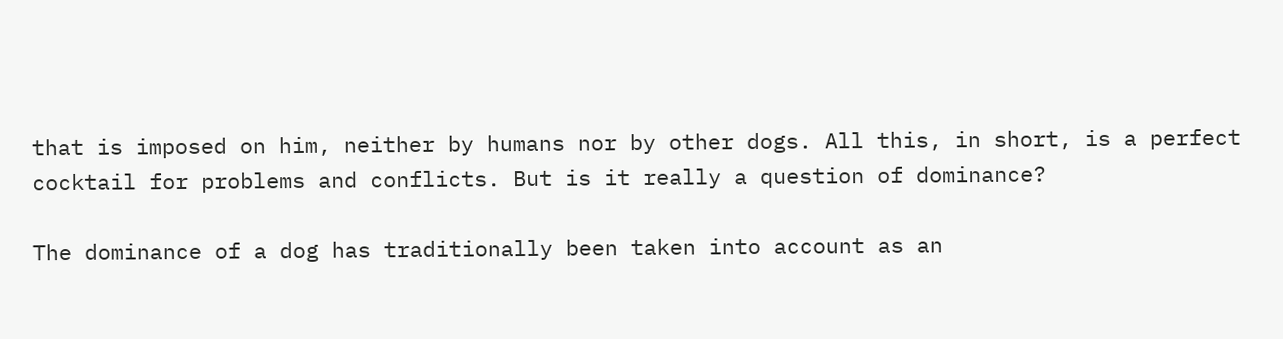that is imposed on him, neither by humans nor by other dogs. All this, in short, is a perfect cocktail for problems and conflicts. But is it really a question of dominance?

The dominance of a dog has traditionally been taken into account as an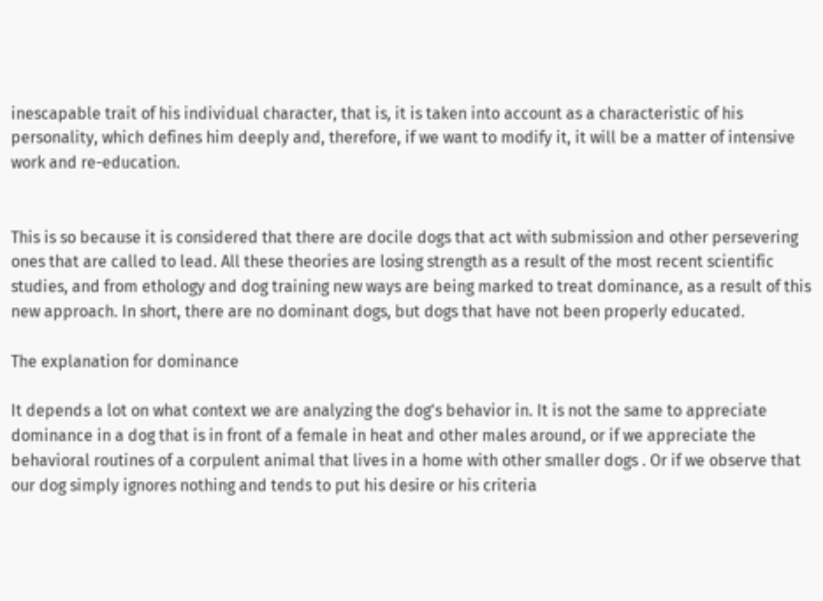inescapable trait of his individual character, that is, it is taken into account as a characteristic of his personality, which defines him deeply and, therefore, if we want to modify it, it will be a matter of intensive work and re-education.


This is so because it is considered that there are docile dogs that act with submission and other persevering ones that are called to lead. All these theories are losing strength as a result of the most recent scientific studies, and from ethology and dog training new ways are being marked to treat dominance, as a result of this new approach. In short, there are no dominant dogs, but dogs that have not been properly educated.

The explanation for dominance

It depends a lot on what context we are analyzing the dog's behavior in. It is not the same to appreciate dominance in a dog that is in front of a female in heat and other males around, or if we appreciate the behavioral routines of a corpulent animal that lives in a home with other smaller dogs . Or if we observe that our dog simply ignores nothing and tends to put his desire or his criteria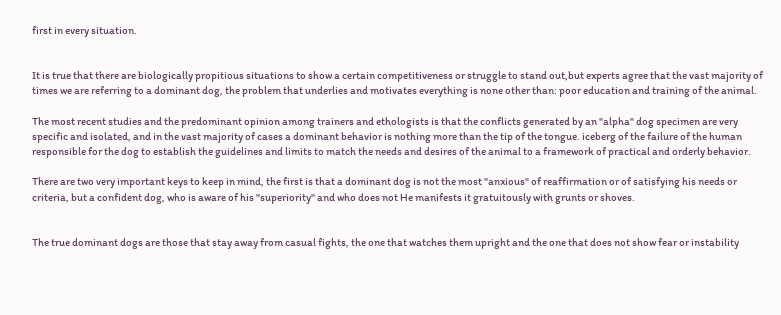first in every situation.


It is true that there are biologically propitious situations to show a certain competitiveness or struggle to stand out,but experts agree that the vast majority of times we are referring to a dominant dog, the problem that underlies and motivates everything is none other than: poor education and training of the animal.

The most recent studies and the predominant opinion among trainers and ethologists is that the conflicts generated by an "alpha" dog specimen are very specific and isolated, and in the vast majority of cases a dominant behavior is nothing more than the tip of the tongue. iceberg of the failure of the human responsible for the dog to establish the guidelines and limits to match the needs and desires of the animal to a framework of practical and orderly behavior.

There are two very important keys to keep in mind, the first is that a dominant dog is not the most "anxious" of reaffirmation or of satisfying his needs or criteria, but a confident dog, who is aware of his "superiority" and who does not He manifests it gratuitously with grunts or shoves.


The true dominant dogs are those that stay away from casual fights, the one that watches them upright and the one that does not show fear or instability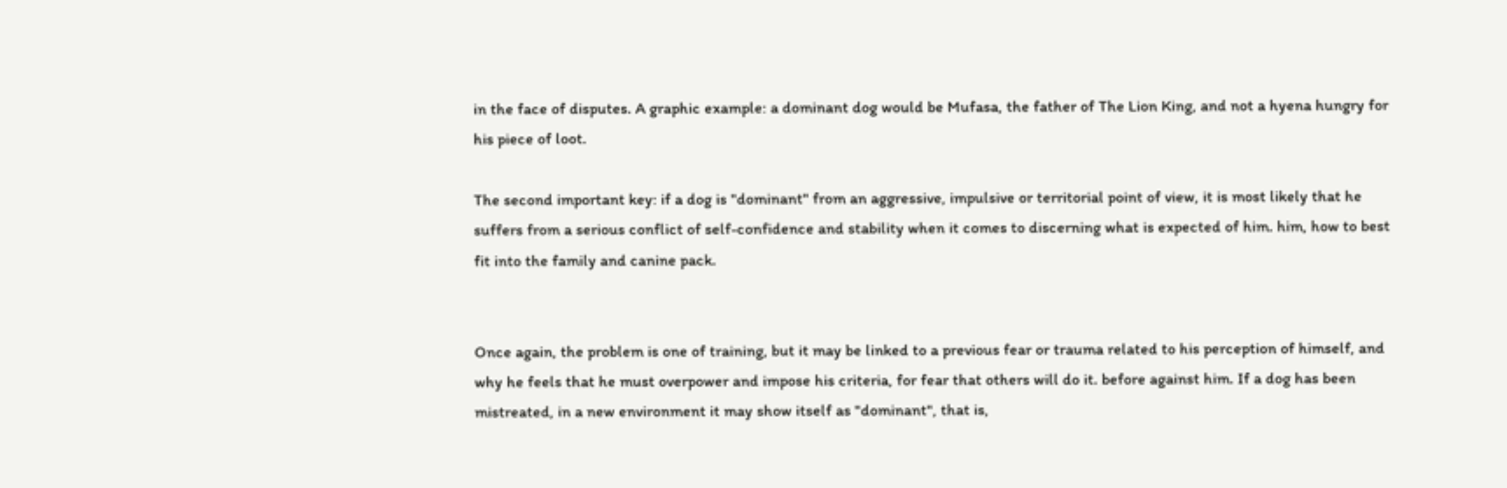in the face of disputes. A graphic example: a dominant dog would be Mufasa, the father of The Lion King, and not a hyena hungry for his piece of loot.

The second important key: if a dog is "dominant" from an aggressive, impulsive or territorial point of view, it is most likely that he suffers from a serious conflict of self-confidence and stability when it comes to discerning what is expected of him. him, how to best fit into the family and canine pack.


Once again, the problem is one of training, but it may be linked to a previous fear or trauma related to his perception of himself, and why he feels that he must overpower and impose his criteria, for fear that others will do it. before against him. If a dog has been mistreated, in a new environment it may show itself as "dominant", that is,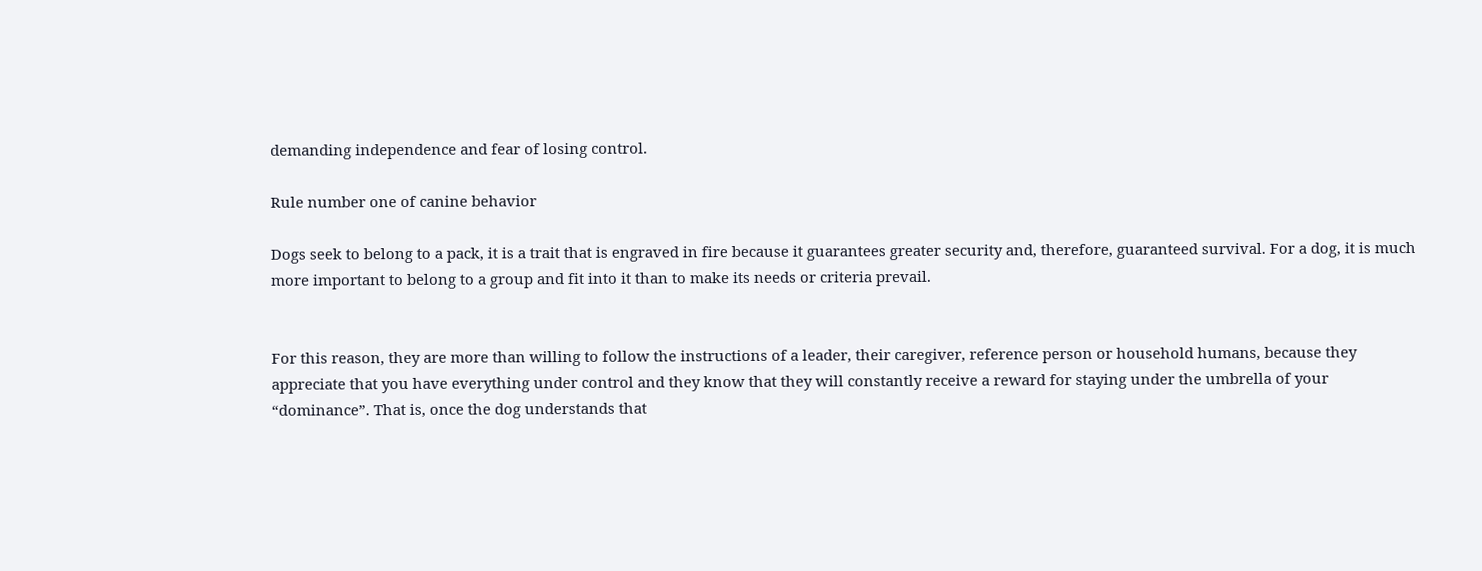demanding independence and fear of losing control.

Rule number one of canine behavior

Dogs seek to belong to a pack, it is a trait that is engraved in fire because it guarantees greater security and, therefore, guaranteed survival. For a dog, it is much more important to belong to a group and fit into it than to make its needs or criteria prevail.


For this reason, they are more than willing to follow the instructions of a leader, their caregiver, reference person or household humans, because they appreciate that you have everything under control and they know that they will constantly receive a reward for staying under the umbrella of your “dominance”. That is, once the dog understands that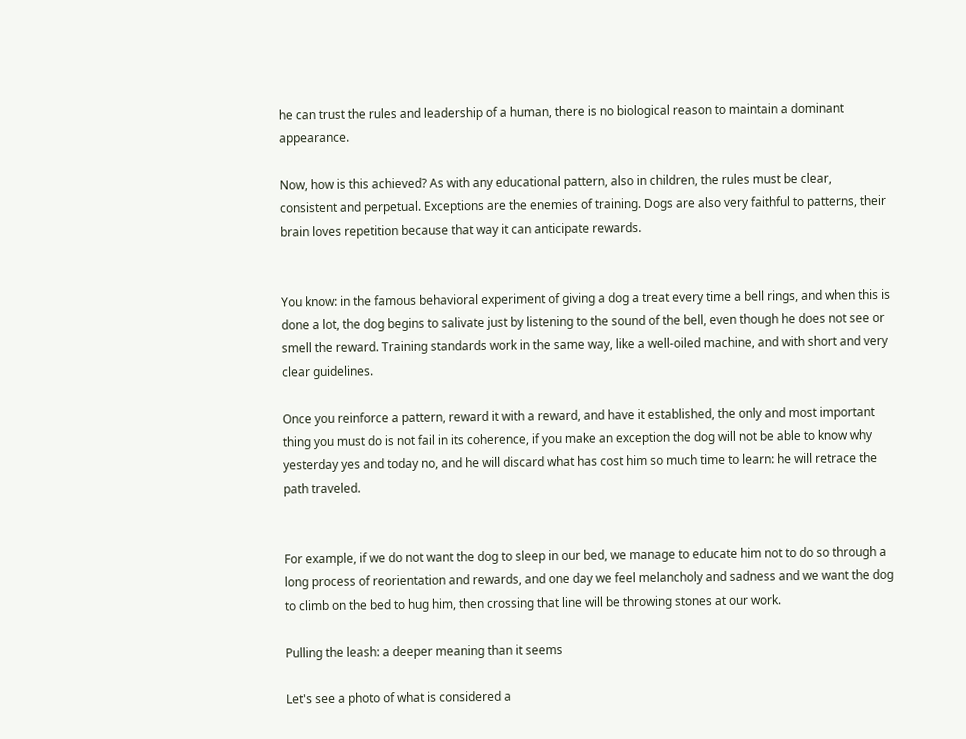he can trust the rules and leadership of a human, there is no biological reason to maintain a dominant appearance.

Now, how is this achieved? As with any educational pattern, also in children, the rules must be clear, consistent and perpetual. Exceptions are the enemies of training. Dogs are also very faithful to patterns, their brain loves repetition because that way it can anticipate rewards.


You know: in the famous behavioral experiment of giving a dog a treat every time a bell rings, and when this is done a lot, the dog begins to salivate just by listening to the sound of the bell, even though he does not see or smell the reward. Training standards work in the same way, like a well-oiled machine, and with short and very clear guidelines.

Once you reinforce a pattern, reward it with a reward, and have it established, the only and most important thing you must do is not fail in its coherence, if you make an exception the dog will not be able to know why yesterday yes and today no, and he will discard what has cost him so much time to learn: he will retrace the path traveled.


For example, if we do not want the dog to sleep in our bed, we manage to educate him not to do so through a long process of reorientation and rewards, and one day we feel melancholy and sadness and we want the dog to climb on the bed to hug him, then crossing that line will be throwing stones at our work.

Pulling the leash: a deeper meaning than it seems

Let's see a photo of what is considered a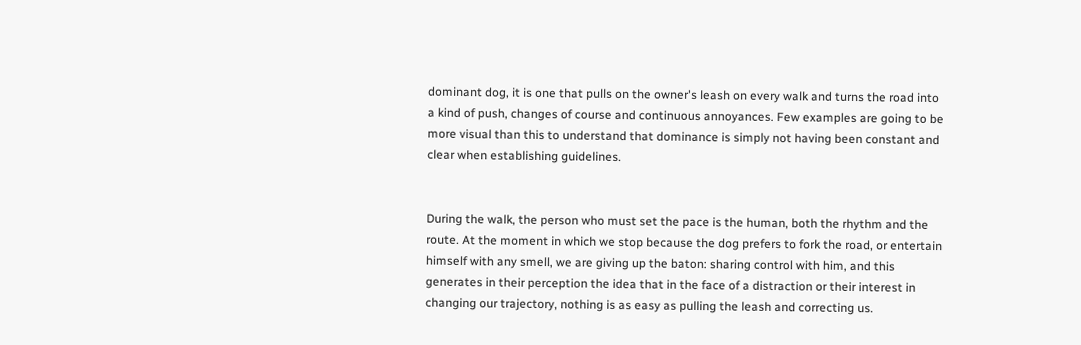dominant dog, it is one that pulls on the owner's leash on every walk and turns the road into a kind of push, changes of course and continuous annoyances. Few examples are going to be more visual than this to understand that dominance is simply not having been constant and clear when establishing guidelines.


During the walk, the person who must set the pace is the human, both the rhythm and the route. At the moment in which we stop because the dog prefers to fork the road, or entertain himself with any smell, we are giving up the baton: sharing control with him, and this generates in their perception the idea that in the face of a distraction or their interest in changing our trajectory, nothing is as easy as pulling the leash and correcting us.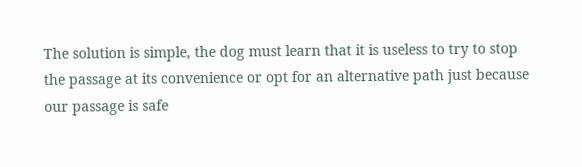The solution is simple, the dog must learn that it is useless to try to stop the passage at its convenience or opt for an alternative path just because our passage is safe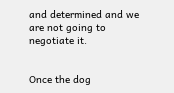and determined and we are not going to negotiate it.


Once the dog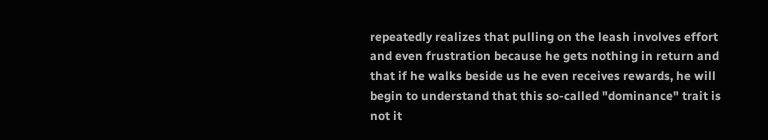repeatedly realizes that pulling on the leash involves effort and even frustration because he gets nothing in return and that if he walks beside us he even receives rewards, he will begin to understand that this so-called "dominance" trait is not it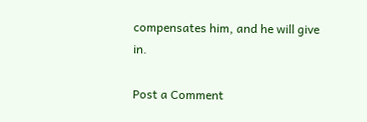compensates him, and he will give in.

Post a Comment